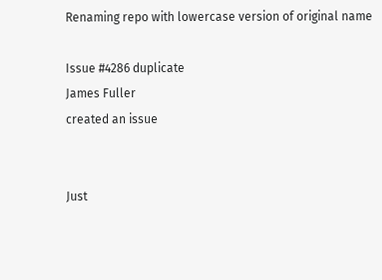Renaming repo with lowercase version of original name

Issue #4286 duplicate
James Fuller
created an issue


Just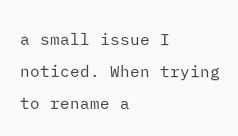a small issue I noticed. When trying to rename a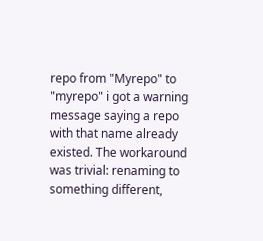repo from "Myrepo" to "myrepo" i got a warning message saying a repo with that name already existed. The workaround was trivial: renaming to something different,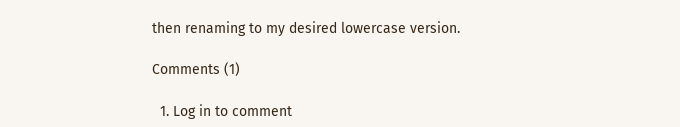then renaming to my desired lowercase version.

Comments (1)

  1. Log in to comment